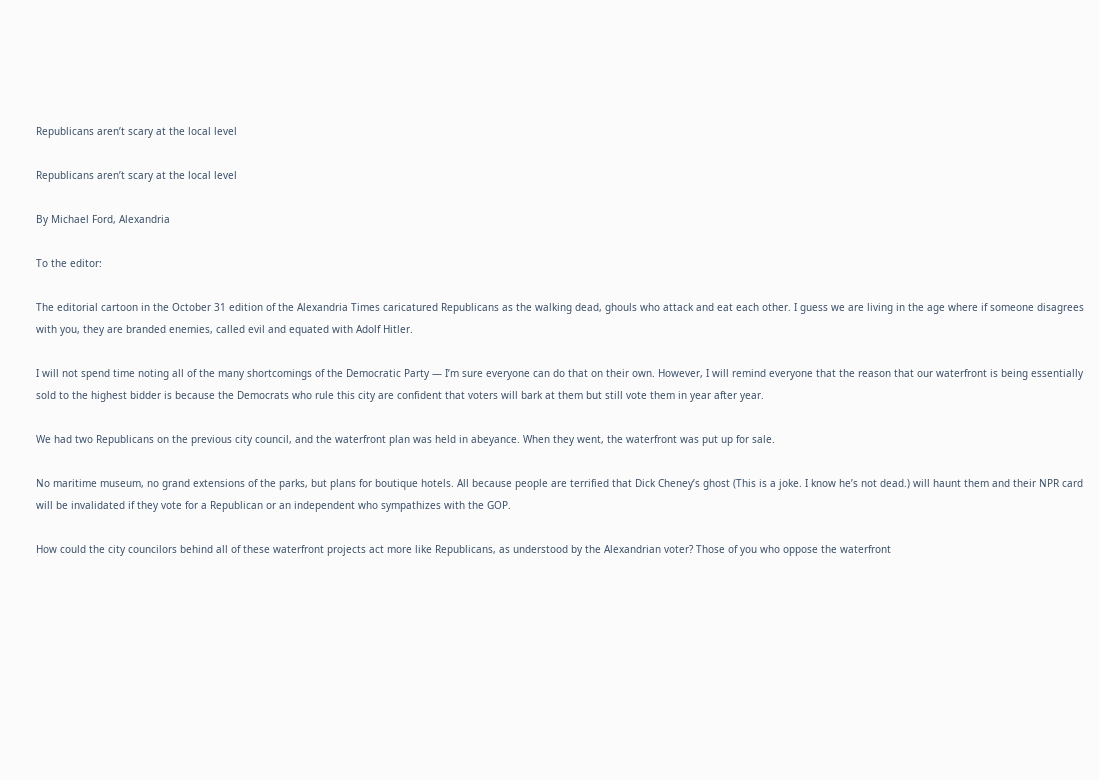Republicans aren’t scary at the local level

Republicans aren’t scary at the local level

By Michael Ford, Alexandria

To the editor:

The editorial cartoon in the October 31 edition of the Alexandria Times caricatured Republicans as the walking dead, ghouls who attack and eat each other. I guess we are living in the age where if someone disagrees with you, they are branded enemies, called evil and equated with Adolf Hitler.

I will not spend time noting all of the many shortcomings of the Democratic Party — I’m sure everyone can do that on their own. However, I will remind everyone that the reason that our waterfront is being essentially sold to the highest bidder is because the Democrats who rule this city are confident that voters will bark at them but still vote them in year after year.

We had two Republicans on the previous city council, and the waterfront plan was held in abeyance. When they went, the waterfront was put up for sale.

No maritime museum, no grand extensions of the parks, but plans for boutique hotels. All because people are terrified that Dick Cheney’s ghost (This is a joke. I know he’s not dead.) will haunt them and their NPR card will be invalidated if they vote for a Republican or an independent who sympathizes with the GOP.

How could the city councilors behind all of these waterfront projects act more like Republicans, as understood by the Alexandrian voter? Those of you who oppose the waterfront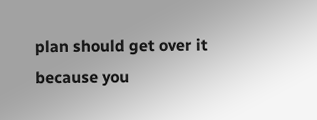plan should get over it because you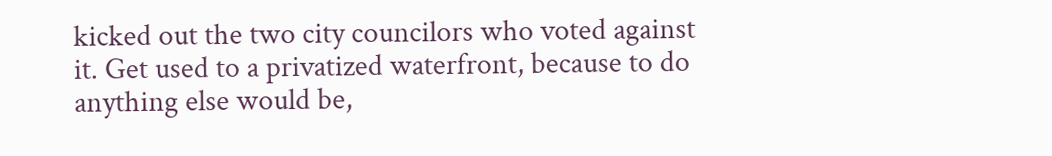kicked out the two city councilors who voted against it. Get used to a privatized waterfront, because to do anything else would be,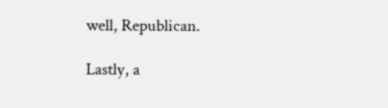well, Republican.

Lastly, a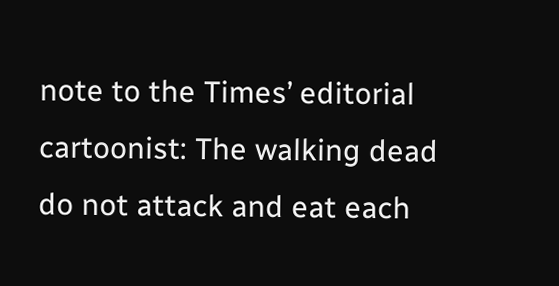note to the Times’ editorial cartoonist: The walking dead do not attack and eat each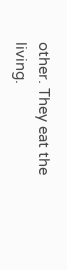other. They eat the living.